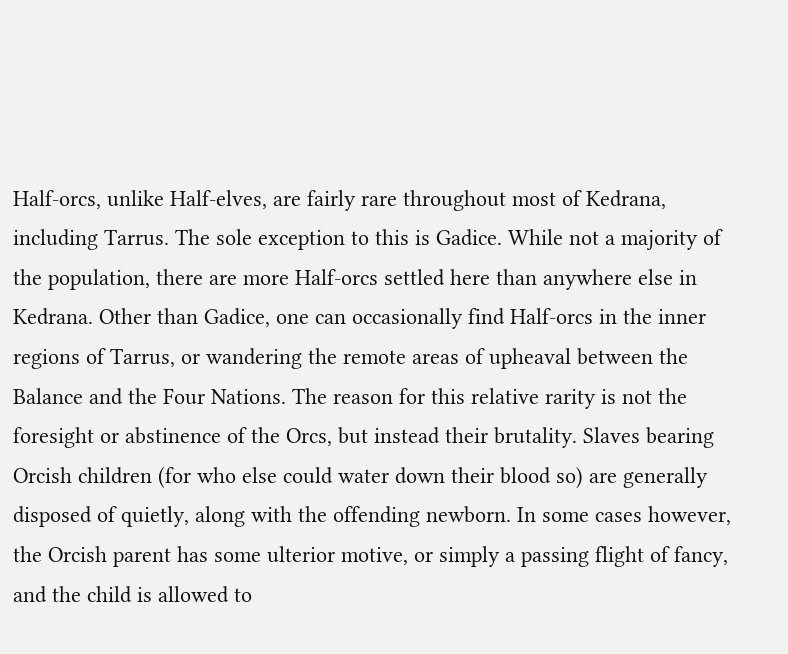Half-orcs, unlike Half-elves, are fairly rare throughout most of Kedrana, including Tarrus. The sole exception to this is Gadice. While not a majority of the population, there are more Half-orcs settled here than anywhere else in Kedrana. Other than Gadice, one can occasionally find Half-orcs in the inner regions of Tarrus, or wandering the remote areas of upheaval between the Balance and the Four Nations. The reason for this relative rarity is not the foresight or abstinence of the Orcs, but instead their brutality. Slaves bearing Orcish children (for who else could water down their blood so) are generally disposed of quietly, along with the offending newborn. In some cases however, the Orcish parent has some ulterior motive, or simply a passing flight of fancy, and the child is allowed to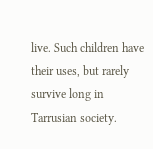live. Such children have their uses, but rarely survive long in Tarrusian society.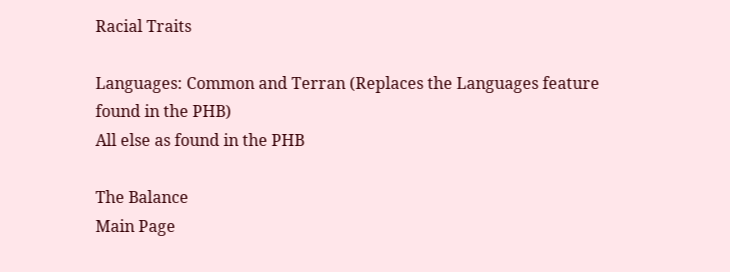Racial Traits

Languages: Common and Terran (Replaces the Languages feature found in the PHB)
All else as found in the PHB

The Balance
Main Page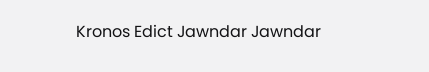Kronos Edict Jawndar Jawndar